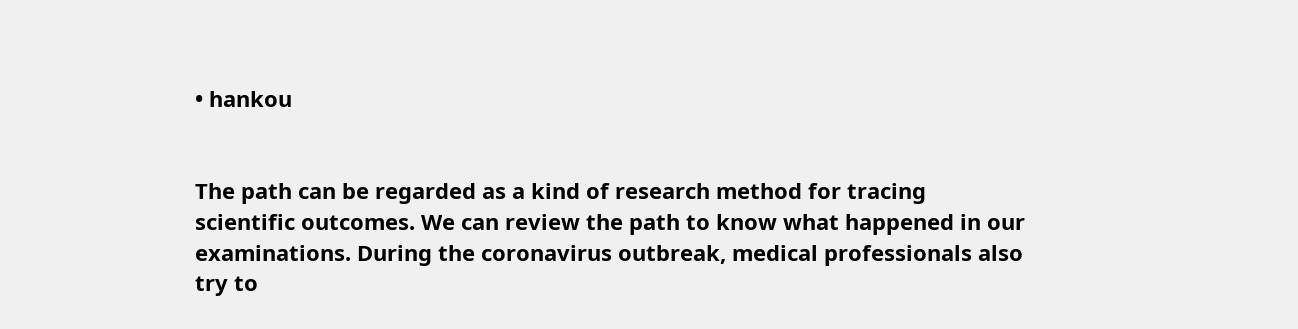• hankou


The path can be regarded as a kind of research method for tracing scientific outcomes. We can review the path to know what happened in our examinations. During the coronavirus outbreak, medical professionals also try to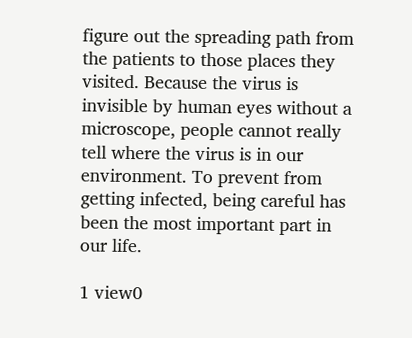figure out the spreading path from the patients to those places they visited. Because the virus is invisible by human eyes without a microscope, people cannot really tell where the virus is in our environment. To prevent from getting infected, being careful has been the most important part in our life.

1 view0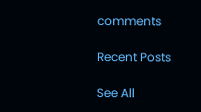comments

Recent Posts

See All